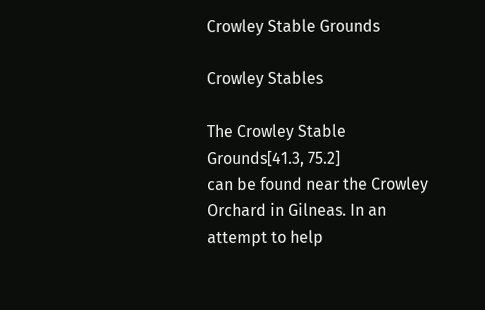Crowley Stable Grounds

Crowley Stables

The Crowley Stable Grounds[41.3, 75.2]
can be found near the Crowley Orchard in Gilneas. In an attempt to help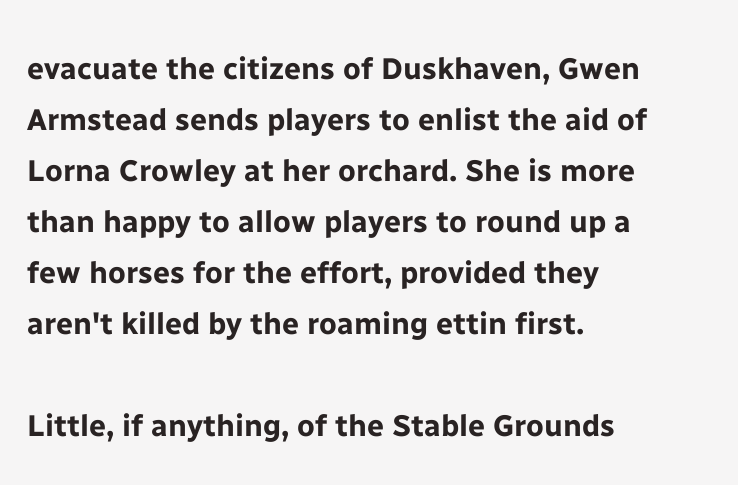evacuate the citizens of Duskhaven, Gwen Armstead sends players to enlist the aid of Lorna Crowley at her orchard. She is more than happy to allow players to round up a few horses for the effort, provided they aren't killed by the roaming ettin first.

Little, if anything, of the Stable Grounds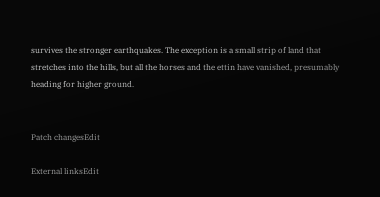survives the stronger earthquakes. The exception is a small strip of land that stretches into the hills, but all the horses and the ettin have vanished, presumably heading for higher ground.


Patch changesEdit

External linksEdit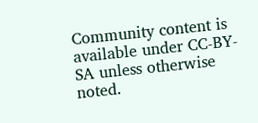Community content is available under CC-BY-SA unless otherwise noted.